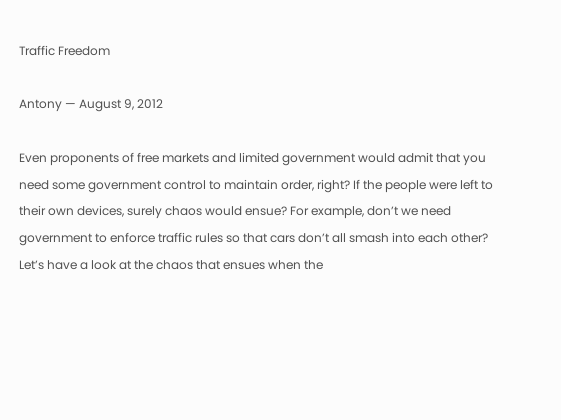Traffic Freedom

Antony — August 9, 2012

Even proponents of free markets and limited government would admit that you need some government control to maintain order, right? If the people were left to their own devices, surely chaos would ensue? For example, don’t we need government to enforce traffic rules so that cars don’t all smash into each other? Let’s have a look at the chaos that ensues when the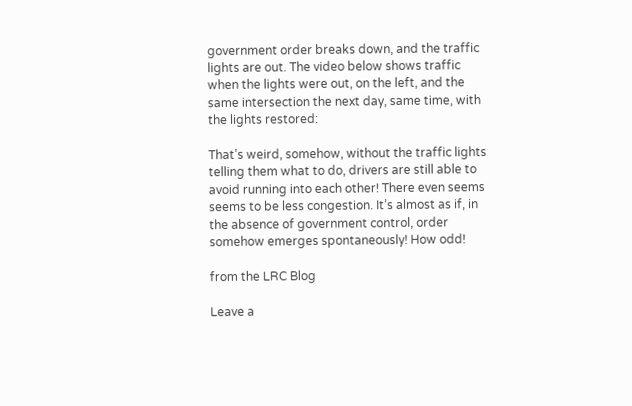government order breaks down, and the traffic lights are out. The video below shows traffic when the lights were out, on the left, and the same intersection the next day, same time, with the lights restored:

That’s weird, somehow, without the traffic lights telling them what to do, drivers are still able to avoid running into each other! There even seems seems to be less congestion. It’s almost as if, in the absence of government control, order somehow emerges spontaneously! How odd!

from the LRC Blog

Leave a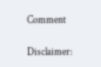Comment

Disclaimer: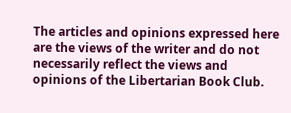The articles and opinions expressed here are the views of the writer and do not necessarily reflect the views and opinions of the Libertarian Book Club.